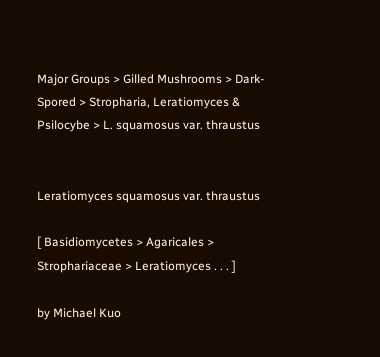Major Groups > Gilled Mushrooms > Dark-Spored > Stropharia, Leratiomyces & Psilocybe > L. squamosus var. thraustus


Leratiomyces squamosus var. thraustus

[ Basidiomycetes > Agaricales > Strophariaceae > Leratiomyces . . . ]

by Michael Kuo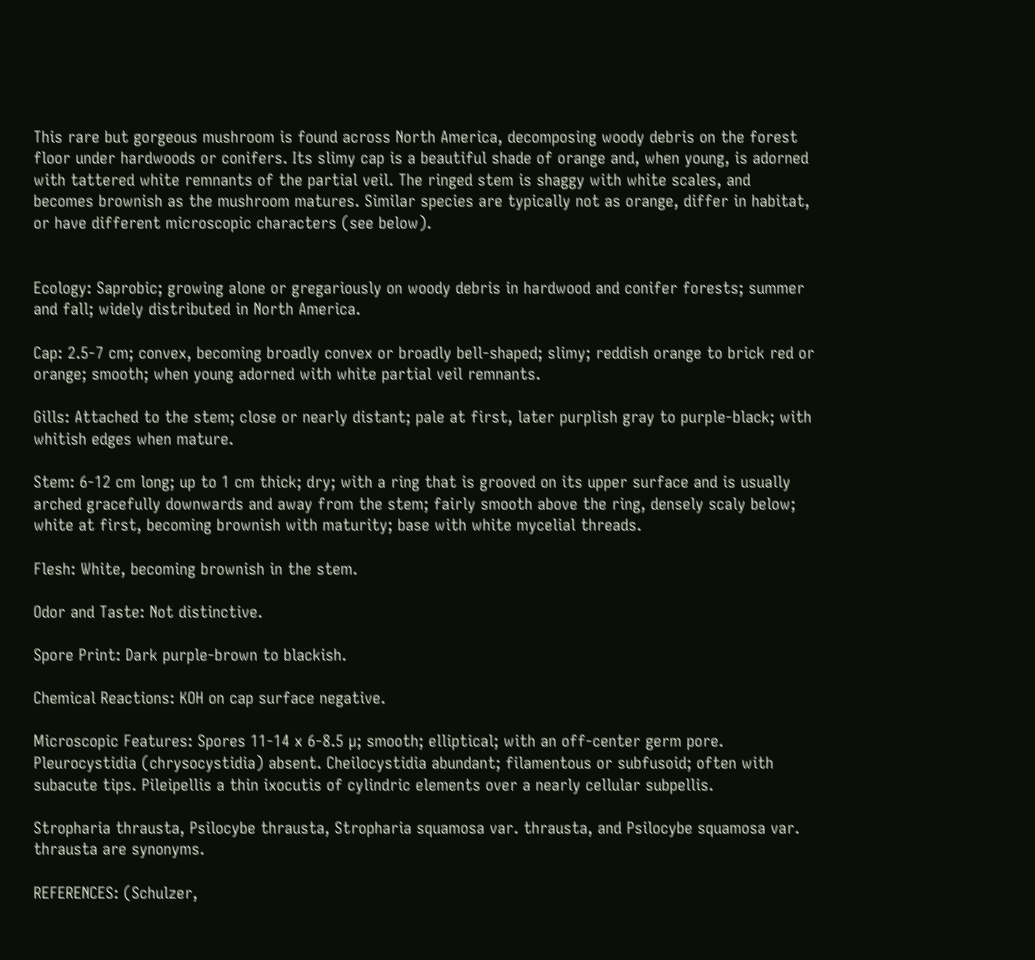This rare but gorgeous mushroom is found across North America, decomposing woody debris on the forest floor under hardwoods or conifers. Its slimy cap is a beautiful shade of orange and, when young, is adorned with tattered white remnants of the partial veil. The ringed stem is shaggy with white scales, and becomes brownish as the mushroom matures. Similar species are typically not as orange, differ in habitat, or have different microscopic characters (see below).


Ecology: Saprobic; growing alone or gregariously on woody debris in hardwood and conifer forests; summer and fall; widely distributed in North America.

Cap: 2.5-7 cm; convex, becoming broadly convex or broadly bell-shaped; slimy; reddish orange to brick red or orange; smooth; when young adorned with white partial veil remnants.

Gills: Attached to the stem; close or nearly distant; pale at first, later purplish gray to purple-black; with whitish edges when mature.

Stem: 6-12 cm long; up to 1 cm thick; dry; with a ring that is grooved on its upper surface and is usually arched gracefully downwards and away from the stem; fairly smooth above the ring, densely scaly below; white at first, becoming brownish with maturity; base with white mycelial threads.

Flesh: White, becoming brownish in the stem.

Odor and Taste: Not distinctive.

Spore Print: Dark purple-brown to blackish.

Chemical Reactions: KOH on cap surface negative.

Microscopic Features: Spores 11-14 x 6-8.5 µ; smooth; elliptical; with an off-center germ pore. Pleurocystidia (chrysocystidia) absent. Cheilocystidia abundant; filamentous or subfusoid; often with subacute tips. Pileipellis a thin ixocutis of cylindric elements over a nearly cellular subpellis.

Stropharia thrausta, Psilocybe thrausta, Stropharia squamosa var. thrausta, and Psilocybe squamosa var. thrausta are synonyms.

REFERENCES: (Schulzer,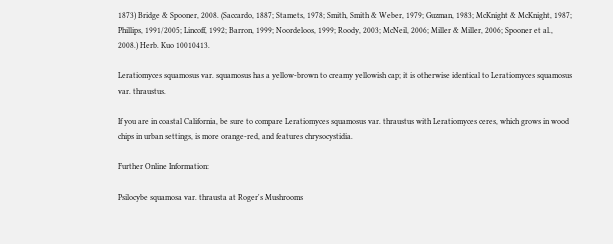1873) Bridge & Spooner, 2008. (Saccardo, 1887; Stamets, 1978; Smith, Smith & Weber, 1979; Guzman, 1983; McKnight & McKnight, 1987; Phillips, 1991/2005; Lincoff, 1992; Barron, 1999; Noordeloos, 1999; Roody, 2003; McNeil, 2006; Miller & Miller, 2006; Spooner et al., 2008.) Herb. Kuo 10010413.

Leratiomyces squamosus var. squamosus has a yellow-brown to creamy yellowish cap; it is otherwise identical to Leratiomyces squamosus var. thraustus.

If you are in coastal California, be sure to compare Leratiomyces squamosus var. thraustus with Leratiomyces ceres, which grows in wood chips in urban settings, is more orange-red, and features chrysocystidia.

Further Online Information:

Psilocybe squamosa var. thrausta at Roger's Mushrooms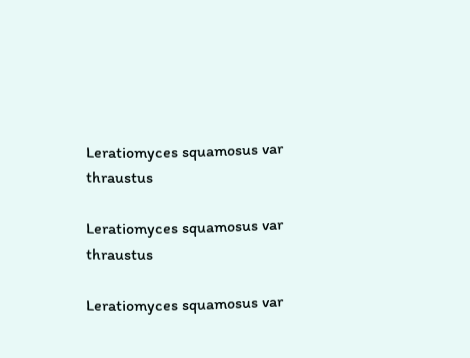Leratiomyces squamosus var thraustus

Leratiomyces squamosus var thraustus

Leratiomyces squamosus var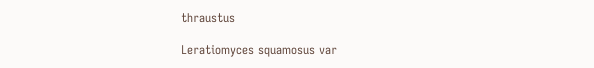thraustus

Leratiomyces squamosus var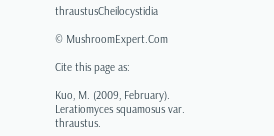thraustusCheilocystidia

© MushroomExpert.Com

Cite this page as:

Kuo, M. (2009, February). Leratiomyces squamosus var. thraustus.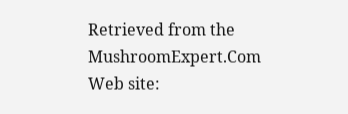Retrieved from the MushroomExpert.Com Web site: